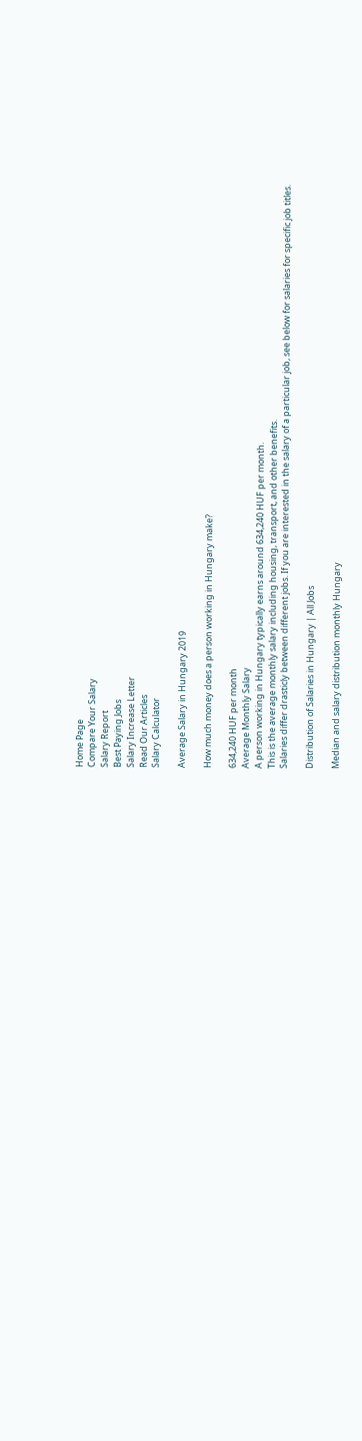Home Page
Compare Your Salary
Salary Report
Best Paying Jobs
Salary Increase Letter
Read Our Articles
Salary Calculator

Average Salary in Hungary 2019

How much money does a person working in Hungary make?

634,240 HUF per month
Average Monthly Salary
A person working in Hungary typically earns around 634,240 HUF per month.
This is the average monthly salary including housing, transport, and other benefits.
Salaries differ drasticly between different jobs. If you are interested in the salary of a particular job, see below for salaries for specific job titles.

Distribution of Salaries in Hungary | All Jobs

Median and salary distribution monthly Hungary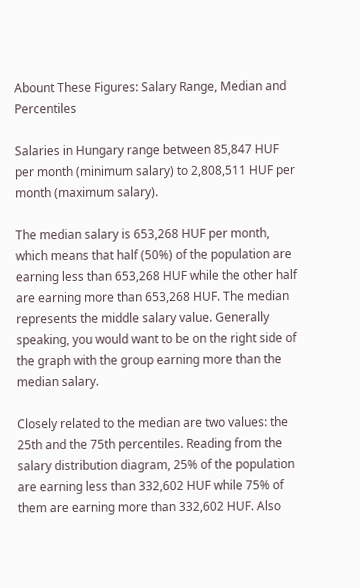Abount These Figures: Salary Range, Median and Percentiles

Salaries in Hungary range between 85,847 HUF per month (minimum salary) to 2,808,511 HUF per month (maximum salary).

The median salary is 653,268 HUF per month, which means that half (50%) of the population are earning less than 653,268 HUF while the other half are earning more than 653,268 HUF. The median represents the middle salary value. Generally speaking, you would want to be on the right side of the graph with the group earning more than the median salary.

Closely related to the median are two values: the 25th and the 75th percentiles. Reading from the salary distribution diagram, 25% of the population are earning less than 332,602 HUF while 75% of them are earning more than 332,602 HUF. Also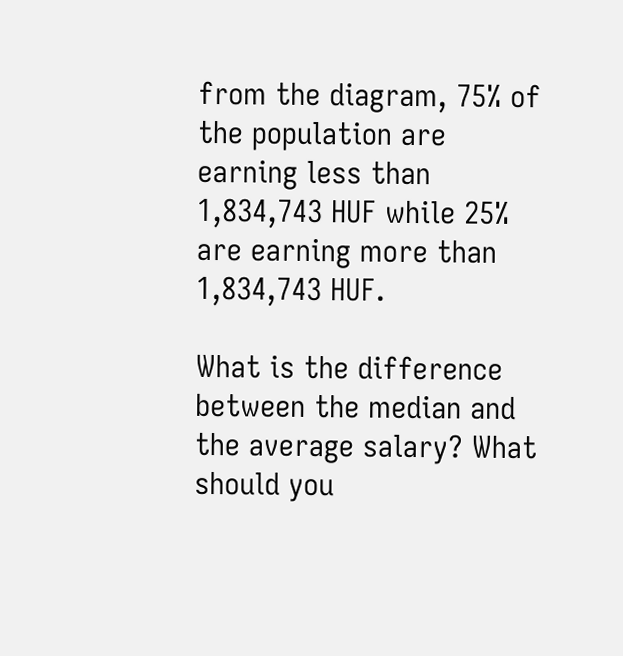from the diagram, 75% of the population are earning less than 1,834,743 HUF while 25% are earning more than 1,834,743 HUF.

What is the difference between the median and the average salary? What should you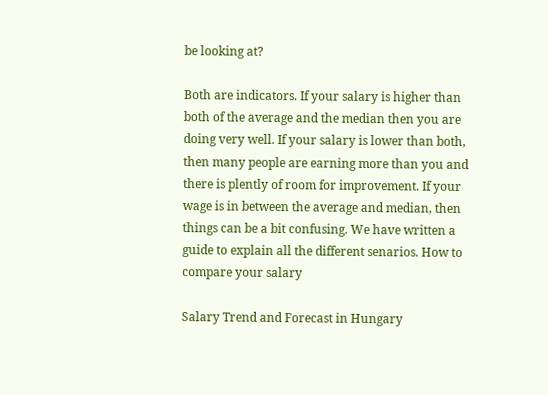be looking at?

Both are indicators. If your salary is higher than both of the average and the median then you are doing very well. If your salary is lower than both, then many people are earning more than you and there is plently of room for improvement. If your wage is in between the average and median, then things can be a bit confusing. We have written a guide to explain all the different senarios. How to compare your salary

Salary Trend and Forecast in Hungary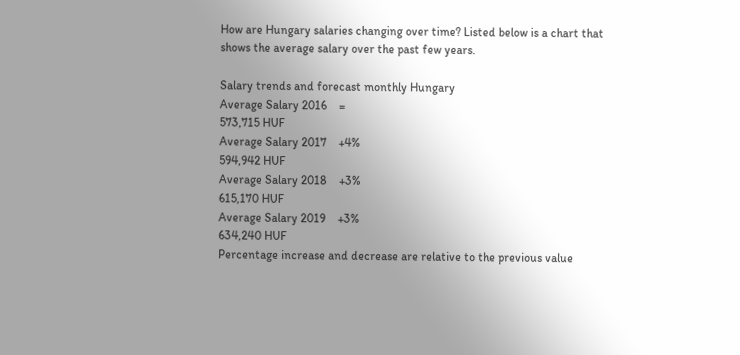How are Hungary salaries changing over time? Listed below is a chart that shows the average salary over the past few years.

Salary trends and forecast monthly Hungary
Average Salary 2016    =
573,715 HUF
Average Salary 2017    +4%
594,942 HUF
Average Salary 2018    +3%
615,170 HUF
Average Salary 2019    +3%
634,240 HUF
Percentage increase and decrease are relative to the previous value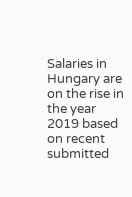Salaries in Hungary are on the rise in the year 2019 based on recent submitted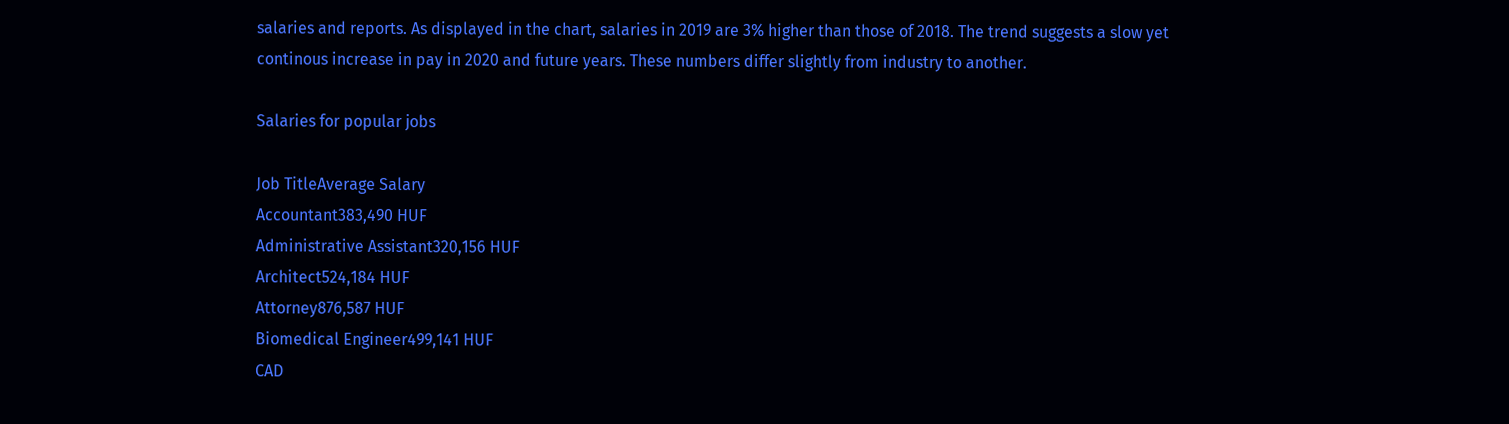salaries and reports. As displayed in the chart, salaries in 2019 are 3% higher than those of 2018. The trend suggests a slow yet continous increase in pay in 2020 and future years. These numbers differ slightly from industry to another.

Salaries for popular jobs

Job TitleAverage Salary
Accountant383,490 HUF
Administrative Assistant320,156 HUF
Architect524,184 HUF
Attorney876,587 HUF
Biomedical Engineer499,141 HUF
CAD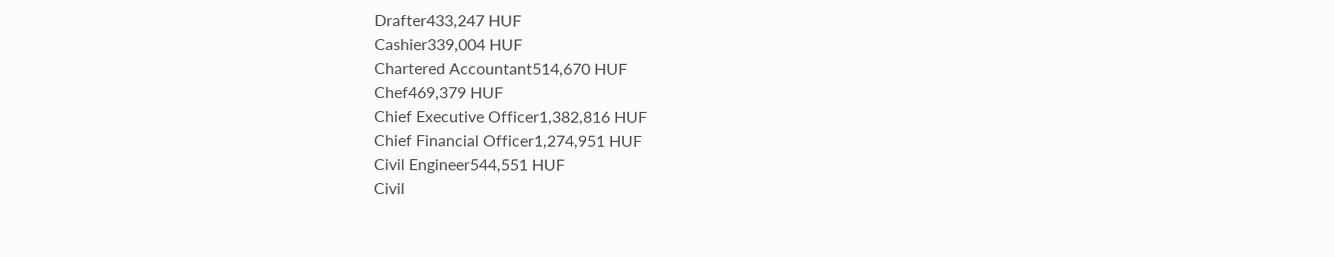Drafter433,247 HUF
Cashier339,004 HUF
Chartered Accountant514,670 HUF
Chef469,379 HUF
Chief Executive Officer1,382,816 HUF
Chief Financial Officer1,274,951 HUF
Civil Engineer544,551 HUF
Civil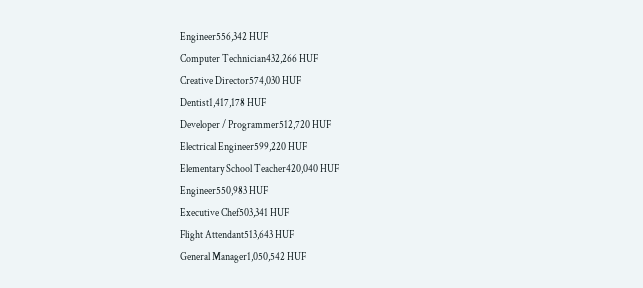Engineer556,342 HUF
Computer Technician432,266 HUF
Creative Director574,030 HUF
Dentist1,417,178 HUF
Developer / Programmer512,720 HUF
Electrical Engineer599,220 HUF
Elementary School Teacher420,040 HUF
Engineer550,983 HUF
Executive Chef503,341 HUF
Flight Attendant513,643 HUF
General Manager1,050,542 HUF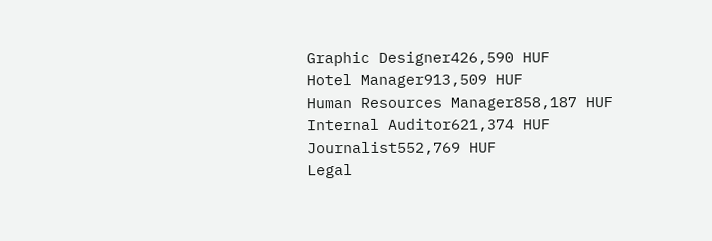Graphic Designer426,590 HUF
Hotel Manager913,509 HUF
Human Resources Manager858,187 HUF
Internal Auditor621,374 HUF
Journalist552,769 HUF
Legal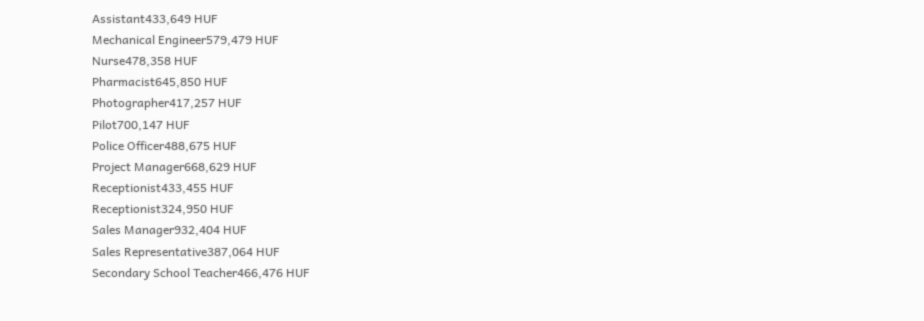Assistant433,649 HUF
Mechanical Engineer579,479 HUF
Nurse478,358 HUF
Pharmacist645,850 HUF
Photographer417,257 HUF
Pilot700,147 HUF
Police Officer488,675 HUF
Project Manager668,629 HUF
Receptionist433,455 HUF
Receptionist324,950 HUF
Sales Manager932,404 HUF
Sales Representative387,064 HUF
Secondary School Teacher466,476 HUF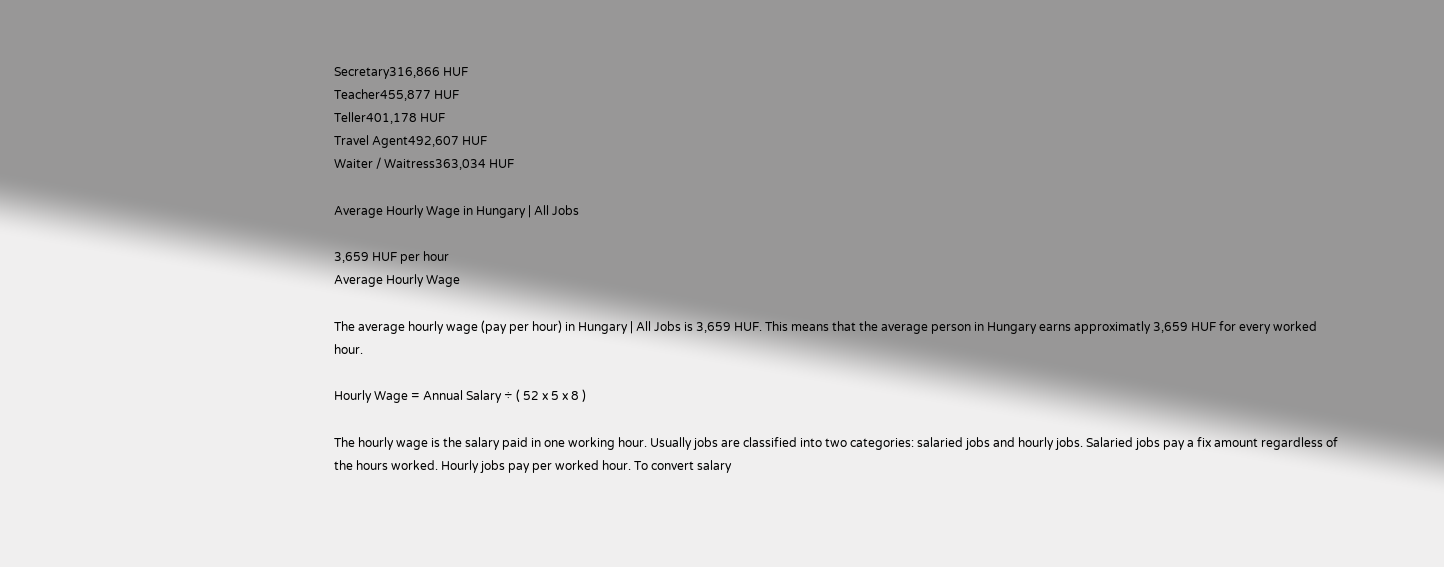Secretary316,866 HUF
Teacher455,877 HUF
Teller401,178 HUF
Travel Agent492,607 HUF
Waiter / Waitress363,034 HUF

Average Hourly Wage in Hungary | All Jobs

3,659 HUF per hour
Average Hourly Wage

The average hourly wage (pay per hour) in Hungary | All Jobs is 3,659 HUF. This means that the average person in Hungary earns approximatly 3,659 HUF for every worked hour.

Hourly Wage = Annual Salary ÷ ( 52 x 5 x 8 )

The hourly wage is the salary paid in one working hour. Usually jobs are classified into two categories: salaried jobs and hourly jobs. Salaried jobs pay a fix amount regardless of the hours worked. Hourly jobs pay per worked hour. To convert salary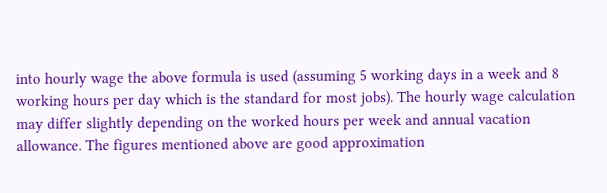into hourly wage the above formula is used (assuming 5 working days in a week and 8 working hours per day which is the standard for most jobs). The hourly wage calculation may differ slightly depending on the worked hours per week and annual vacation allowance. The figures mentioned above are good approximation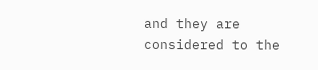and they are considered to the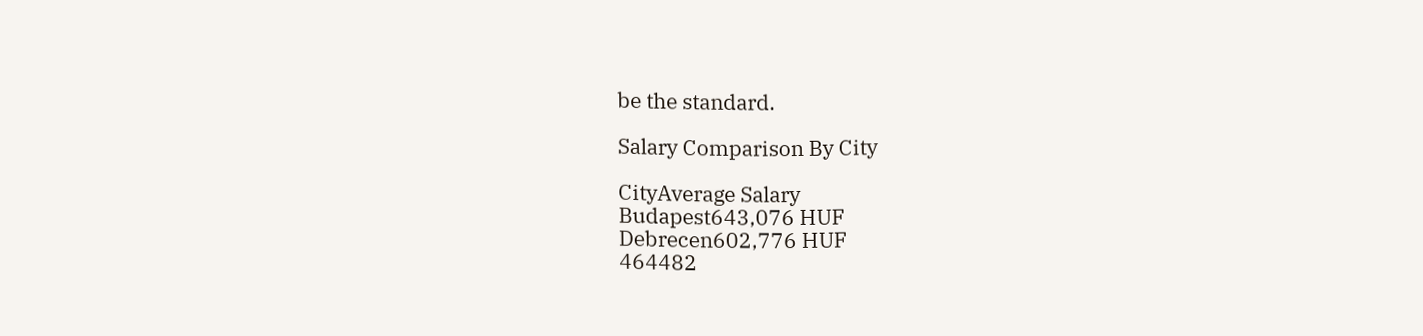be the standard.

Salary Comparison By City

CityAverage Salary
Budapest643,076 HUF
Debrecen602,776 HUF
464482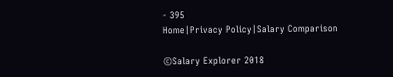- 395
Home|Privacy Policy|Salary Comparison

©Salary Explorer 2018